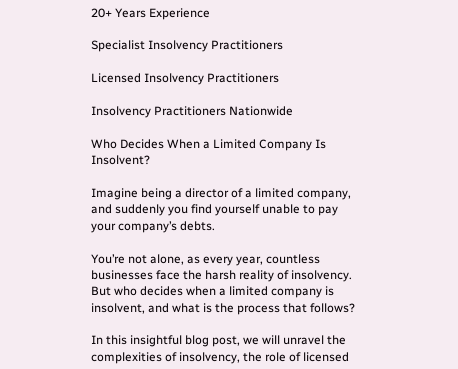20+ Years Experience

Specialist Insolvency Practitioners

Licensed Insolvency Practitioners

Insolvency Practitioners Nationwide

Who Decides When a Limited Company Is Insolvent?

Imagine being a director of a limited company, and suddenly you find yourself unable to pay your company’s debts.

You’re not alone, as every year, countless businesses face the harsh reality of insolvency. But who decides when a limited company is insolvent, and what is the process that follows?

In this insightful blog post, we will unravel the complexities of insolvency, the role of licensed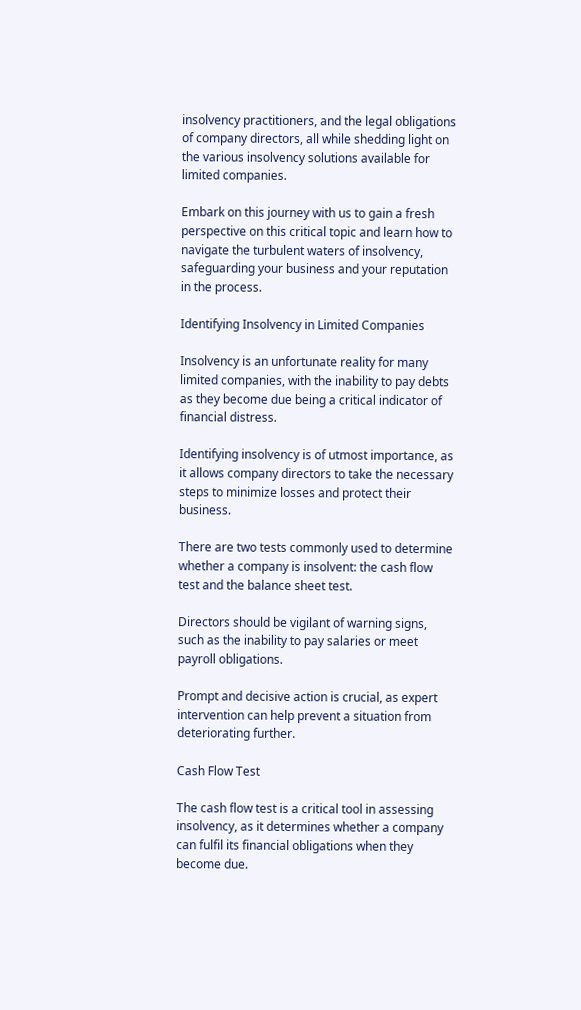insolvency practitioners, and the legal obligations of company directors, all while shedding light on the various insolvency solutions available for limited companies.

Embark on this journey with us to gain a fresh perspective on this critical topic and learn how to navigate the turbulent waters of insolvency, safeguarding your business and your reputation in the process.

Identifying Insolvency in Limited Companies

Insolvency is an unfortunate reality for many limited companies, with the inability to pay debts as they become due being a critical indicator of financial distress.

Identifying insolvency is of utmost importance, as it allows company directors to take the necessary steps to minimize losses and protect their business.

There are two tests commonly used to determine whether a company is insolvent: the cash flow test and the balance sheet test.

Directors should be vigilant of warning signs, such as the inability to pay salaries or meet payroll obligations.

Prompt and decisive action is crucial, as expert intervention can help prevent a situation from deteriorating further.

Cash Flow Test

The cash flow test is a critical tool in assessing insolvency, as it determines whether a company can fulfil its financial obligations when they become due.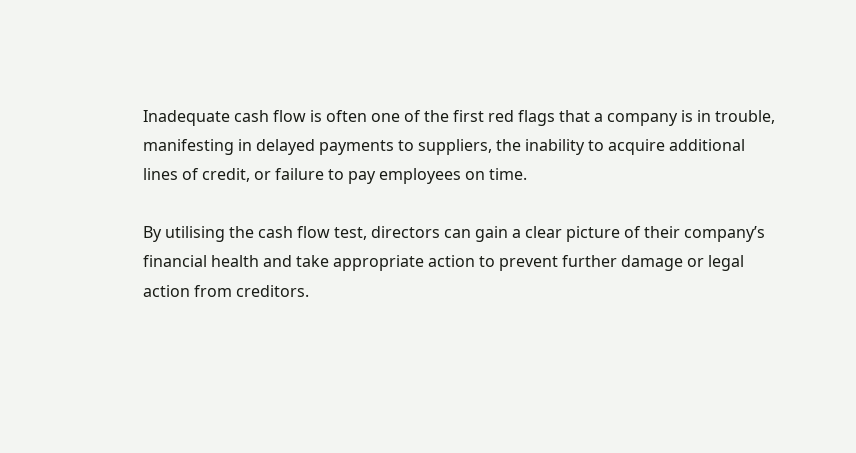Inadequate cash flow is often one of the first red flags that a company is in trouble, manifesting in delayed payments to suppliers, the inability to acquire additional lines of credit, or failure to pay employees on time.

By utilising the cash flow test, directors can gain a clear picture of their company’s financial health and take appropriate action to prevent further damage or legal action from creditors.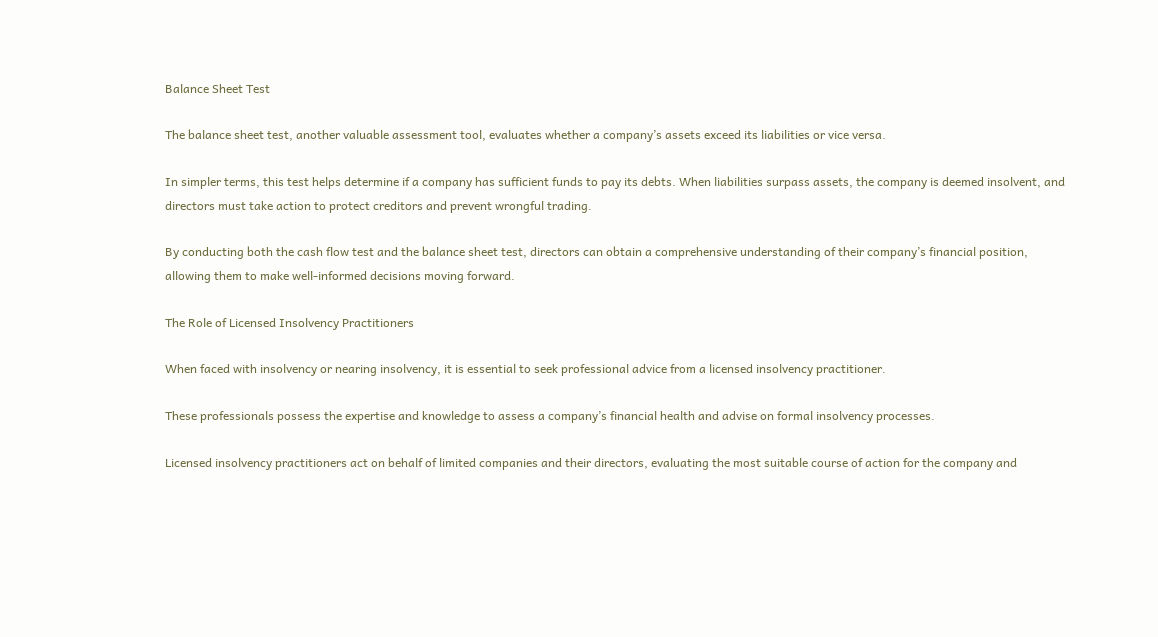Balance Sheet Test

The balance sheet test, another valuable assessment tool, evaluates whether a company’s assets exceed its liabilities or vice versa.

In simpler terms, this test helps determine if a company has sufficient funds to pay its debts. When liabilities surpass assets, the company is deemed insolvent, and directors must take action to protect creditors and prevent wrongful trading.

By conducting both the cash flow test and the balance sheet test, directors can obtain a comprehensive understanding of their company’s financial position, allowing them to make well-informed decisions moving forward.

The Role of Licensed Insolvency Practitioners

When faced with insolvency or nearing insolvency, it is essential to seek professional advice from a licensed insolvency practitioner.

These professionals possess the expertise and knowledge to assess a company’s financial health and advise on formal insolvency processes.

Licensed insolvency practitioners act on behalf of limited companies and their directors, evaluating the most suitable course of action for the company and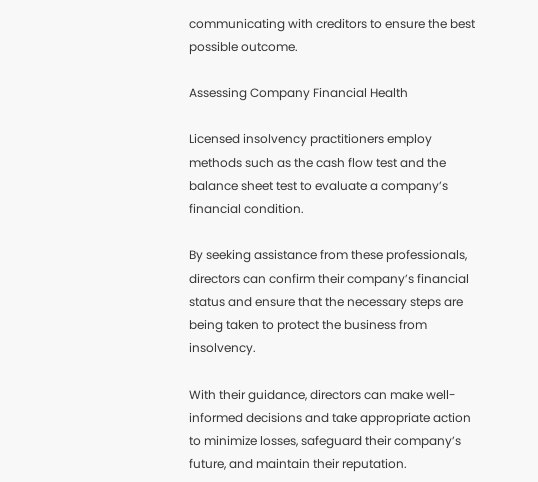communicating with creditors to ensure the best possible outcome.

Assessing Company Financial Health

Licensed insolvency practitioners employ methods such as the cash flow test and the balance sheet test to evaluate a company’s financial condition.

By seeking assistance from these professionals, directors can confirm their company’s financial status and ensure that the necessary steps are being taken to protect the business from insolvency.

With their guidance, directors can make well-informed decisions and take appropriate action to minimize losses, safeguard their company’s future, and maintain their reputation.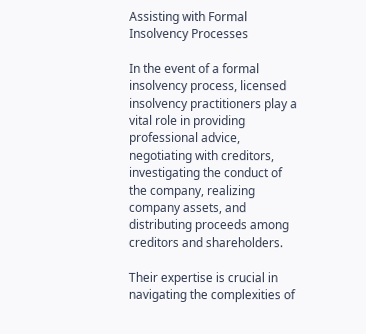Assisting with Formal Insolvency Processes

In the event of a formal insolvency process, licensed insolvency practitioners play a vital role in providing professional advice, negotiating with creditors, investigating the conduct of the company, realizing company assets, and distributing proceeds among creditors and shareholders.

Their expertise is crucial in navigating the complexities of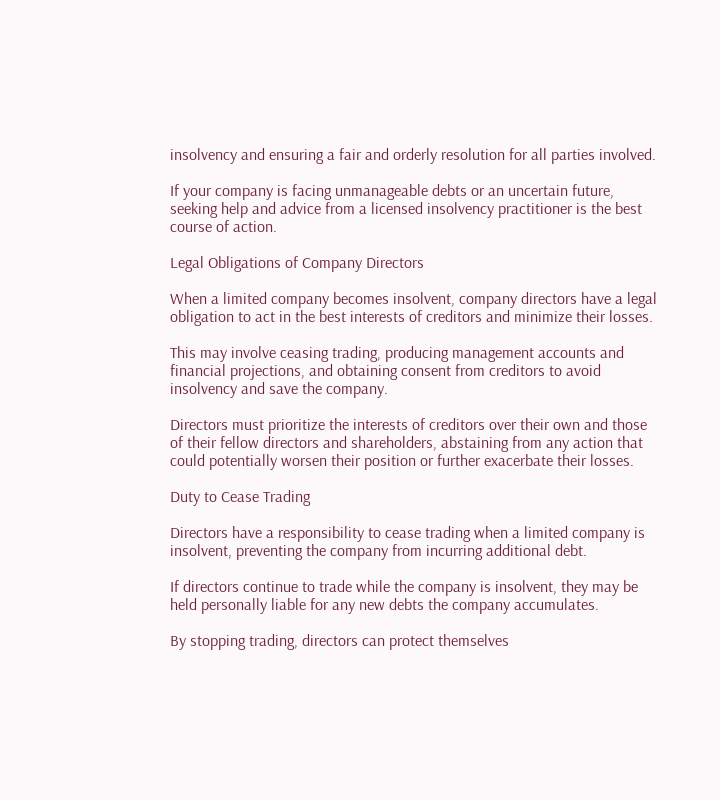insolvency and ensuring a fair and orderly resolution for all parties involved.

If your company is facing unmanageable debts or an uncertain future, seeking help and advice from a licensed insolvency practitioner is the best course of action.

Legal Obligations of Company Directors

When a limited company becomes insolvent, company directors have a legal obligation to act in the best interests of creditors and minimize their losses.

This may involve ceasing trading, producing management accounts and financial projections, and obtaining consent from creditors to avoid insolvency and save the company.

Directors must prioritize the interests of creditors over their own and those of their fellow directors and shareholders, abstaining from any action that could potentially worsen their position or further exacerbate their losses.

Duty to Cease Trading

Directors have a responsibility to cease trading when a limited company is insolvent, preventing the company from incurring additional debt.

If directors continue to trade while the company is insolvent, they may be held personally liable for any new debts the company accumulates.

By stopping trading, directors can protect themselves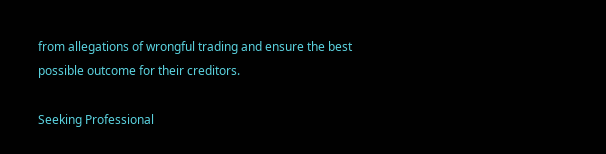from allegations of wrongful trading and ensure the best possible outcome for their creditors.

Seeking Professional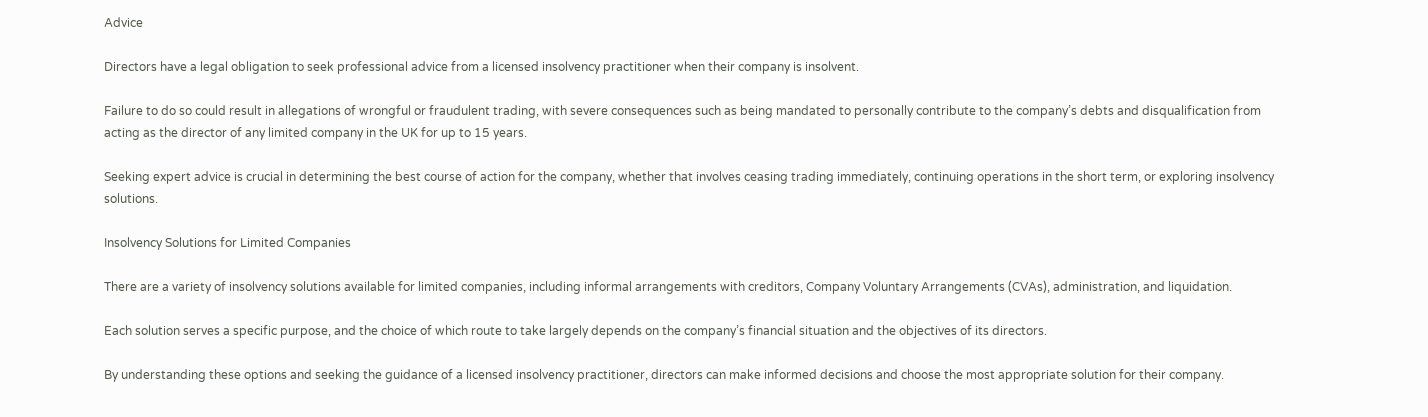Advice

Directors have a legal obligation to seek professional advice from a licensed insolvency practitioner when their company is insolvent.

Failure to do so could result in allegations of wrongful or fraudulent trading, with severe consequences such as being mandated to personally contribute to the company’s debts and disqualification from acting as the director of any limited company in the UK for up to 15 years.

Seeking expert advice is crucial in determining the best course of action for the company, whether that involves ceasing trading immediately, continuing operations in the short term, or exploring insolvency solutions.

Insolvency Solutions for Limited Companies

There are a variety of insolvency solutions available for limited companies, including informal arrangements with creditors, Company Voluntary Arrangements (CVAs), administration, and liquidation.

Each solution serves a specific purpose, and the choice of which route to take largely depends on the company’s financial situation and the objectives of its directors.

By understanding these options and seeking the guidance of a licensed insolvency practitioner, directors can make informed decisions and choose the most appropriate solution for their company.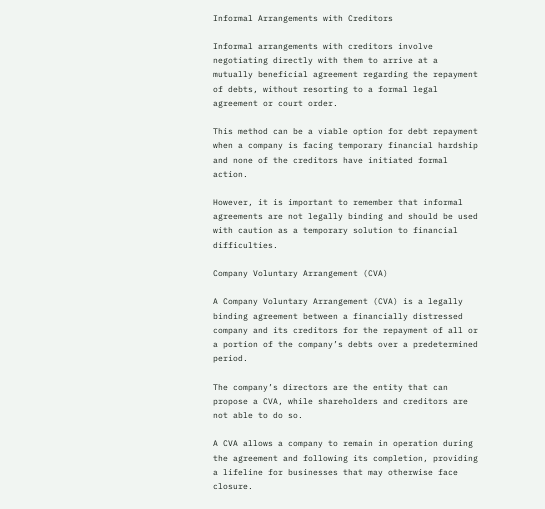Informal Arrangements with Creditors

Informal arrangements with creditors involve negotiating directly with them to arrive at a mutually beneficial agreement regarding the repayment of debts, without resorting to a formal legal agreement or court order.

This method can be a viable option for debt repayment when a company is facing temporary financial hardship and none of the creditors have initiated formal action.

However, it is important to remember that informal agreements are not legally binding and should be used with caution as a temporary solution to financial difficulties.

Company Voluntary Arrangement (CVA)

A Company Voluntary Arrangement (CVA) is a legally binding agreement between a financially distressed company and its creditors for the repayment of all or a portion of the company’s debts over a predetermined period.

The company’s directors are the entity that can propose a CVA, while shareholders and creditors are not able to do so.

A CVA allows a company to remain in operation during the agreement and following its completion, providing a lifeline for businesses that may otherwise face closure.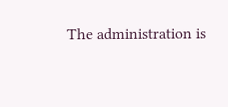The administration is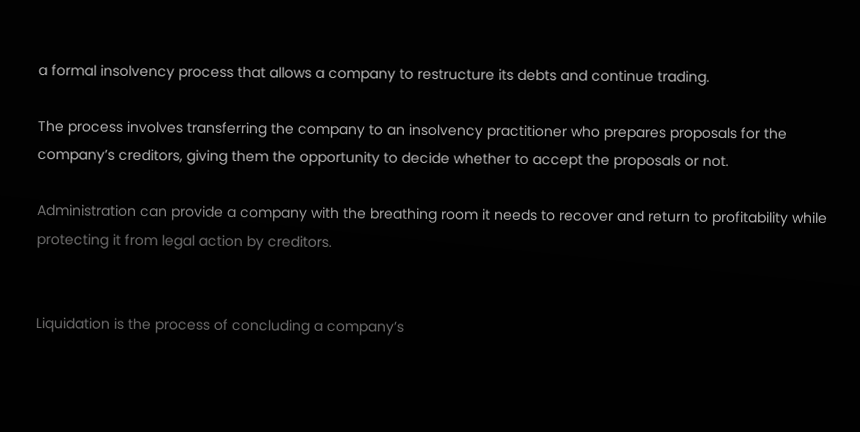a formal insolvency process that allows a company to restructure its debts and continue trading.

The process involves transferring the company to an insolvency practitioner who prepares proposals for the company’s creditors, giving them the opportunity to decide whether to accept the proposals or not.

Administration can provide a company with the breathing room it needs to recover and return to profitability while protecting it from legal action by creditors.


Liquidation is the process of concluding a company’s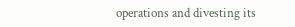operations and divesting its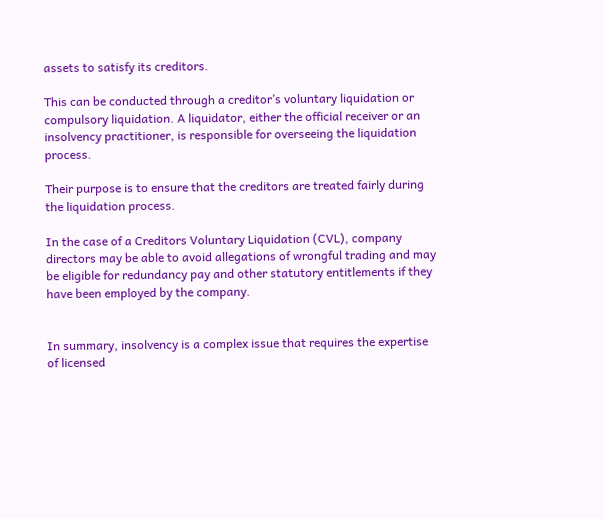assets to satisfy its creditors.

This can be conducted through a creditor’s voluntary liquidation or compulsory liquidation. A liquidator, either the official receiver or an insolvency practitioner, is responsible for overseeing the liquidation process.

Their purpose is to ensure that the creditors are treated fairly during the liquidation process.

In the case of a Creditors Voluntary Liquidation (CVL), company directors may be able to avoid allegations of wrongful trading and may be eligible for redundancy pay and other statutory entitlements if they have been employed by the company.


In summary, insolvency is a complex issue that requires the expertise of licensed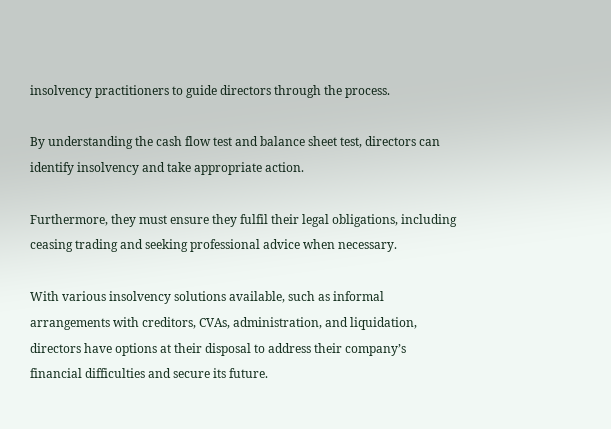insolvency practitioners to guide directors through the process.

By understanding the cash flow test and balance sheet test, directors can identify insolvency and take appropriate action.

Furthermore, they must ensure they fulfil their legal obligations, including ceasing trading and seeking professional advice when necessary.

With various insolvency solutions available, such as informal arrangements with creditors, CVAs, administration, and liquidation, directors have options at their disposal to address their company’s financial difficulties and secure its future.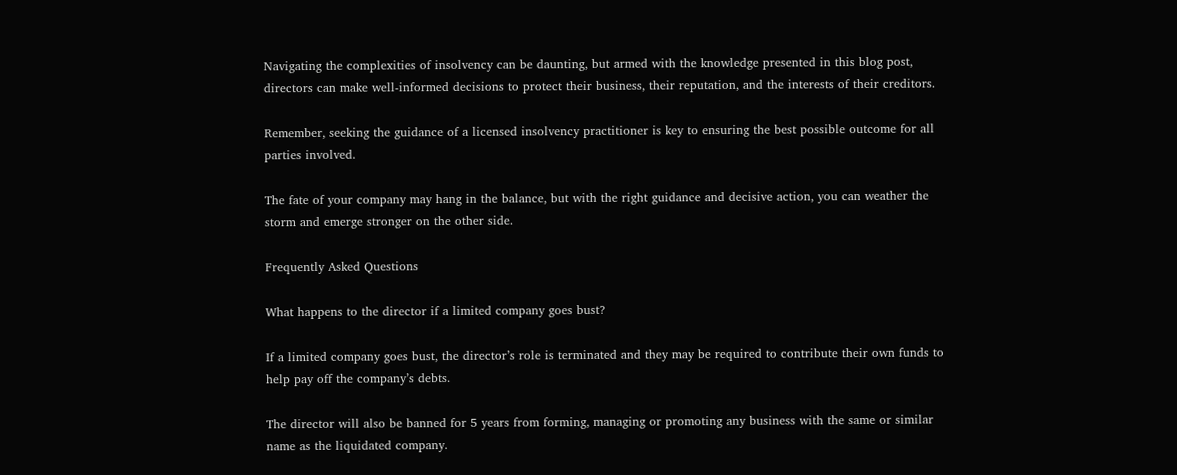Navigating the complexities of insolvency can be daunting, but armed with the knowledge presented in this blog post, directors can make well-informed decisions to protect their business, their reputation, and the interests of their creditors.

Remember, seeking the guidance of a licensed insolvency practitioner is key to ensuring the best possible outcome for all parties involved.

The fate of your company may hang in the balance, but with the right guidance and decisive action, you can weather the storm and emerge stronger on the other side.

Frequently Asked Questions

What happens to the director if a limited company goes bust?

If a limited company goes bust, the director’s role is terminated and they may be required to contribute their own funds to help pay off the company’s debts.

The director will also be banned for 5 years from forming, managing or promoting any business with the same or similar name as the liquidated company.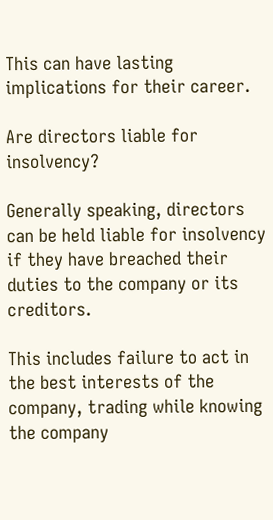This can have lasting implications for their career.

Are directors liable for insolvency?

Generally speaking, directors can be held liable for insolvency if they have breached their duties to the company or its creditors.

This includes failure to act in the best interests of the company, trading while knowing the company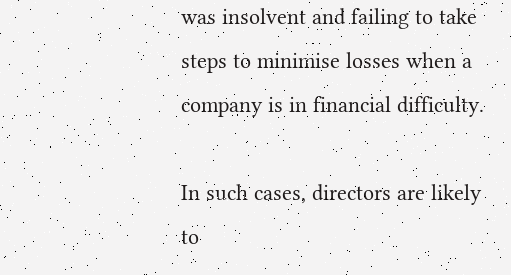was insolvent and failing to take steps to minimise losses when a company is in financial difficulty.

In such cases, directors are likely to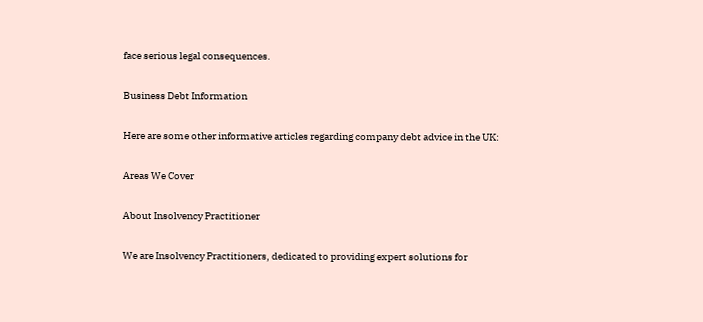face serious legal consequences.

Business Debt Information

Here are some other informative articles regarding company debt advice in the UK:

Areas We Cover

About Insolvency Practitioner

We are Insolvency Practitioners, dedicated to providing expert solutions for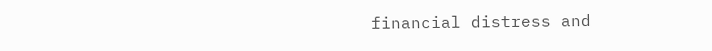financial distress and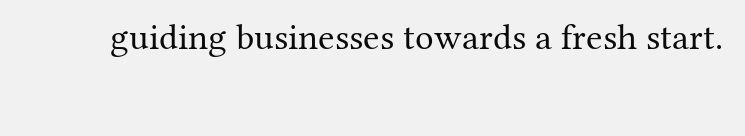guiding businesses towards a fresh start.